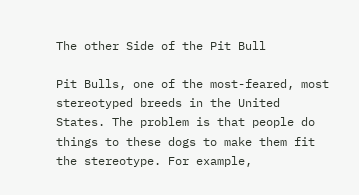The other Side of the Pit Bull

Pit Bulls, one of the most-feared, most stereotyped breeds in the United States. The problem is that people do things to these dogs to make them fit the stereotype. For example,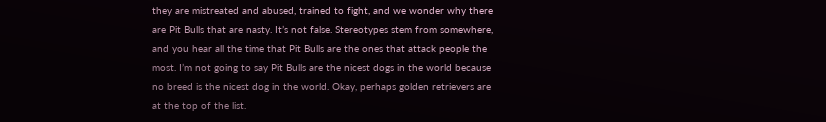they are mistreated and abused, trained to fight, and we wonder why there are Pit Bulls that are nasty. It’s not false. Stereotypes stem from somewhere, and you hear all the time that Pit Bulls are the ones that attack people the most. I’m not going to say Pit Bulls are the nicest dogs in the world because no breed is the nicest dog in the world. Okay, perhaps golden retrievers are at the top of the list.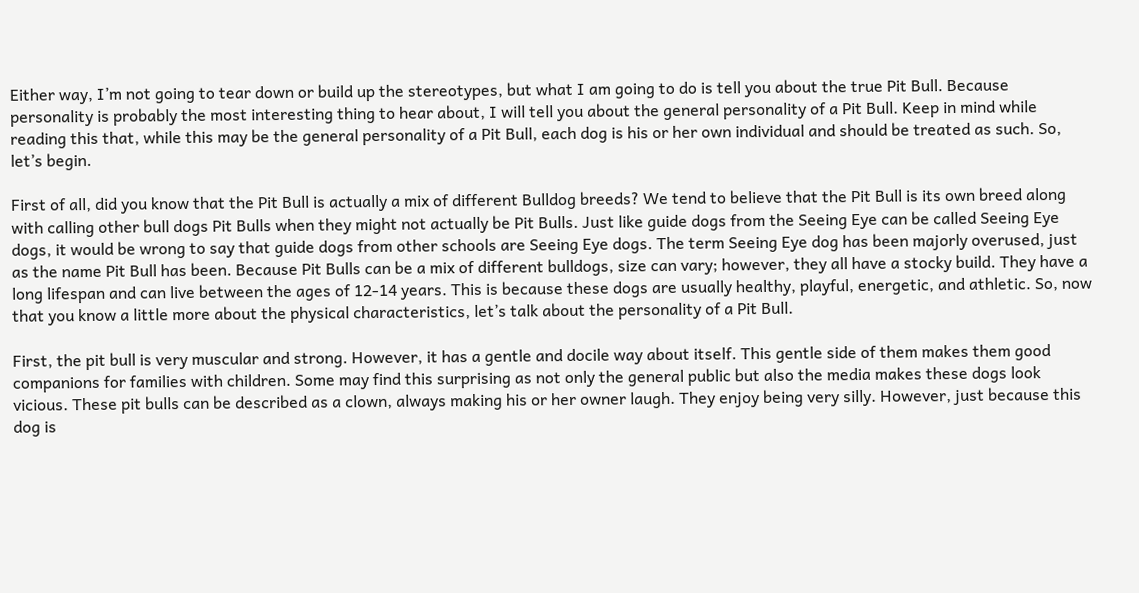Either way, I’m not going to tear down or build up the stereotypes, but what I am going to do is tell you about the true Pit Bull. Because personality is probably the most interesting thing to hear about, I will tell you about the general personality of a Pit Bull. Keep in mind while reading this that, while this may be the general personality of a Pit Bull, each dog is his or her own individual and should be treated as such. So, let’s begin.

First of all, did you know that the Pit Bull is actually a mix of different Bulldog breeds? We tend to believe that the Pit Bull is its own breed along with calling other bull dogs Pit Bulls when they might not actually be Pit Bulls. Just like guide dogs from the Seeing Eye can be called Seeing Eye dogs, it would be wrong to say that guide dogs from other schools are Seeing Eye dogs. The term Seeing Eye dog has been majorly overused, just as the name Pit Bull has been. Because Pit Bulls can be a mix of different bulldogs, size can vary; however, they all have a stocky build. They have a long lifespan and can live between the ages of 12-14 years. This is because these dogs are usually healthy, playful, energetic, and athletic. So, now that you know a little more about the physical characteristics, let’s talk about the personality of a Pit Bull.

First, the pit bull is very muscular and strong. However, it has a gentle and docile way about itself. This gentle side of them makes them good companions for families with children. Some may find this surprising as not only the general public but also the media makes these dogs look vicious. These pit bulls can be described as a clown, always making his or her owner laugh. They enjoy being very silly. However, just because this dog is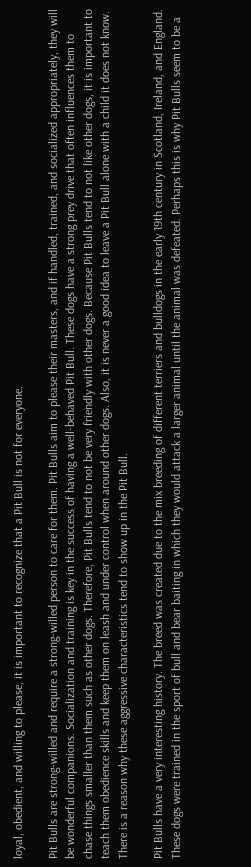loyal, obedient, and willing to please, it is important to recognize that a Pit Bull is not for everyone.

Pit Bulls are strong-willed and require a strong-willed person to care for them. Pit Bulls aim to please their masters, and if handled, trained, and socialized appropriately, they will be wonderful companions. Socialization and training is key in the success of having a well-behaved Pit Bull. These dogs have a strong prey drive that often influences them to chase things smaller than them such as other dogs. Therefore, Pit Bulls tend to not be very friendly with other dogs. Because Pit Bulls tend to not like other dogs, it is important to teach them obedience skills and keep them on leash and under control when around other dogs. Also, it is never a good idea to leave a Pit Bull alone with a child it does not know. There is a reason why these aggressive characteristics tend to show up in the Pit Bull.

Pit Bulls have a very interesting history. The breed was created due to the mix breeding of different terriers and bulldogs in the early 19th century in Scotland, Ireland, and England. These dogs were trained in the sport of bull and bear baiting in which they would attack a larger animal until the animal was defeated. Perhaps this is why Pit Bulls seem to be a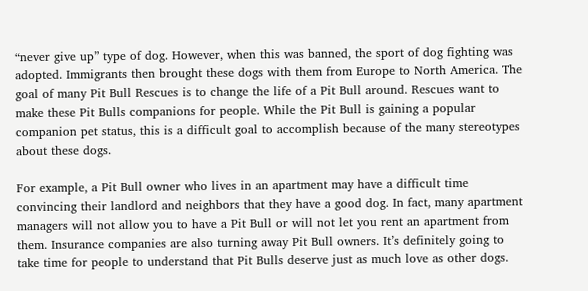“never give up” type of dog. However, when this was banned, the sport of dog fighting was adopted. Immigrants then brought these dogs with them from Europe to North America. The goal of many Pit Bull Rescues is to change the life of a Pit Bull around. Rescues want to make these Pit Bulls companions for people. While the Pit Bull is gaining a popular companion pet status, this is a difficult goal to accomplish because of the many stereotypes about these dogs.

For example, a Pit Bull owner who lives in an apartment may have a difficult time convincing their landlord and neighbors that they have a good dog. In fact, many apartment managers will not allow you to have a Pit Bull or will not let you rent an apartment from them. Insurance companies are also turning away Pit Bull owners. It’s definitely going to take time for people to understand that Pit Bulls deserve just as much love as other dogs.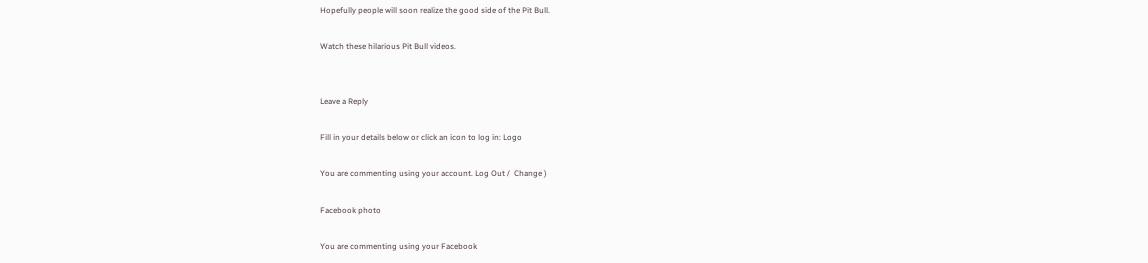Hopefully people will soon realize the good side of the Pit Bull.

Watch these hilarious Pit Bull videos.


Leave a Reply

Fill in your details below or click an icon to log in: Logo

You are commenting using your account. Log Out /  Change )

Facebook photo

You are commenting using your Facebook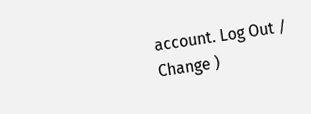account. Log Out /  Change )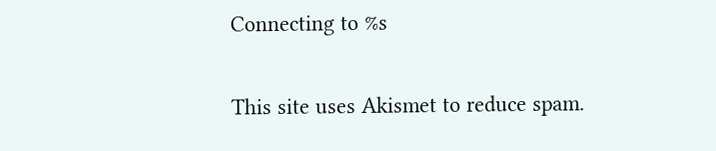Connecting to %s

This site uses Akismet to reduce spam.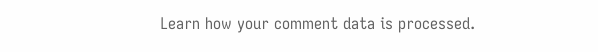Learn how your comment data is processed.